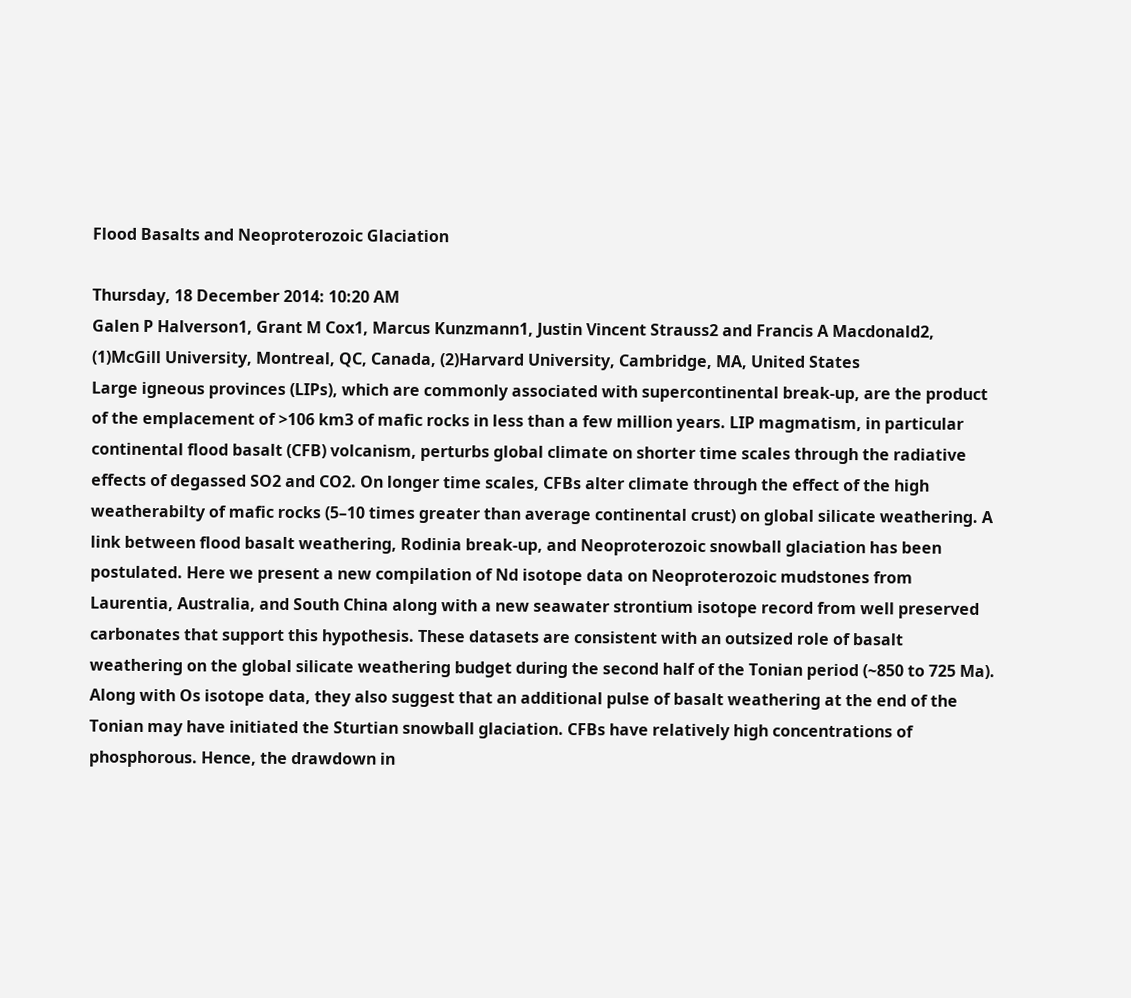Flood Basalts and Neoproterozoic Glaciation

Thursday, 18 December 2014: 10:20 AM
Galen P Halverson1, Grant M Cox1, Marcus Kunzmann1, Justin Vincent Strauss2 and Francis A Macdonald2, (1)McGill University, Montreal, QC, Canada, (2)Harvard University, Cambridge, MA, United States
Large igneous provinces (LIPs), which are commonly associated with supercontinental break-up, are the product of the emplacement of >106 km3 of mafic rocks in less than a few million years. LIP magmatism, in particular continental flood basalt (CFB) volcanism, perturbs global climate on shorter time scales through the radiative effects of degassed SO2 and CO2. On longer time scales, CFBs alter climate through the effect of the high weatherabilty of mafic rocks (5–10 times greater than average continental crust) on global silicate weathering. A link between flood basalt weathering, Rodinia break-up, and Neoproterozoic snowball glaciation has been postulated. Here we present a new compilation of Nd isotope data on Neoproterozoic mudstones from Laurentia, Australia, and South China along with a new seawater strontium isotope record from well preserved carbonates that support this hypothesis. These datasets are consistent with an outsized role of basalt weathering on the global silicate weathering budget during the second half of the Tonian period (~850 to 725 Ma). Along with Os isotope data, they also suggest that an additional pulse of basalt weathering at the end of the Tonian may have initiated the Sturtian snowball glaciation. CFBs have relatively high concentrations of phosphorous. Hence, the drawdown in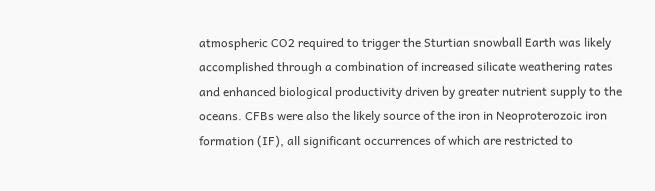atmospheric CO2 required to trigger the Sturtian snowball Earth was likely accomplished through a combination of increased silicate weathering rates and enhanced biological productivity driven by greater nutrient supply to the oceans. CFBs were also the likely source of the iron in Neoproterozoic iron formation (IF), all significant occurrences of which are restricted to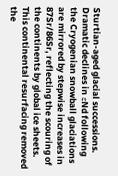Sturtian-aged glacial successions. Dramatic declines in εNd following the Cryogenian snowball glaciations are mirrored by stepwise increases in 87Sr/86Sr, reflecting the scouring of the continents by global ice sheets. This continental resurfacing removed the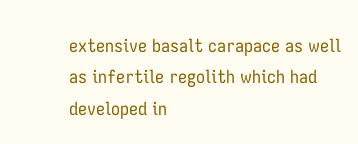extensive basalt carapace as well as infertile regolith which had developed in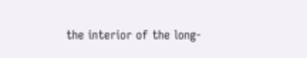the interior of the long-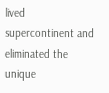lived supercontinent and eliminated the unique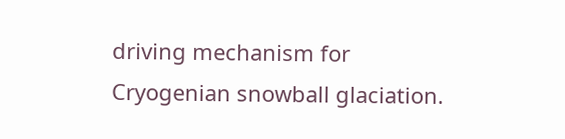driving mechanism for Cryogenian snowball glaciation.